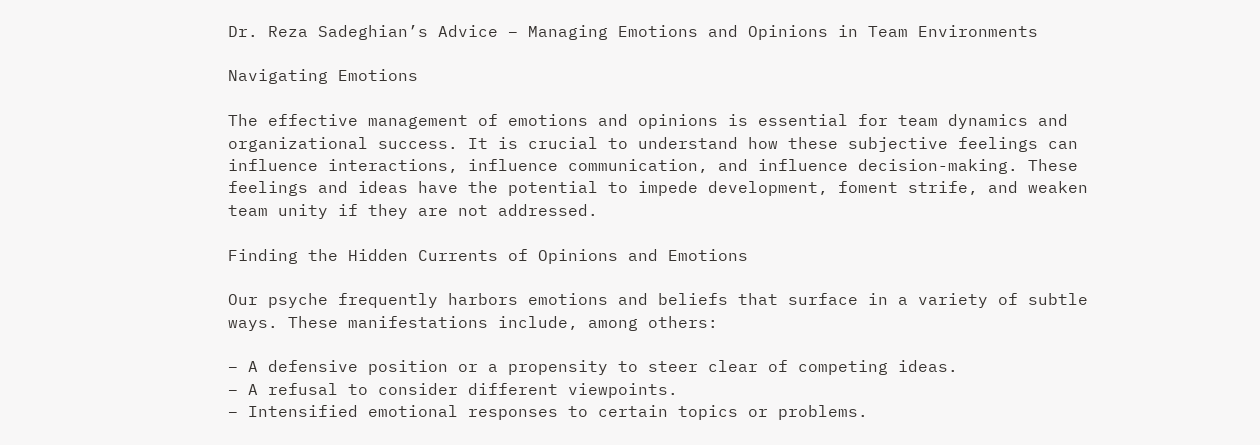Dr. Reza Sadeghian’s Advice – Managing Emotions and Opinions in Team Environments

Navigating Emotions

The effective management of emotions and opinions is essential for team dynamics and organizational success. It is crucial to understand how these subjective feelings can influence interactions, influence communication, and influence decision-making. These feelings and ideas have the potential to impede development, foment strife, and weaken team unity if they are not addressed.

Finding the Hidden Currents of Opinions and Emotions

Our psyche frequently harbors emotions and beliefs that surface in a variety of subtle ways. These manifestations include, among others:

– A defensive position or a propensity to steer clear of competing ideas.
– A refusal to consider different viewpoints.
– Intensified emotional responses to certain topics or problems.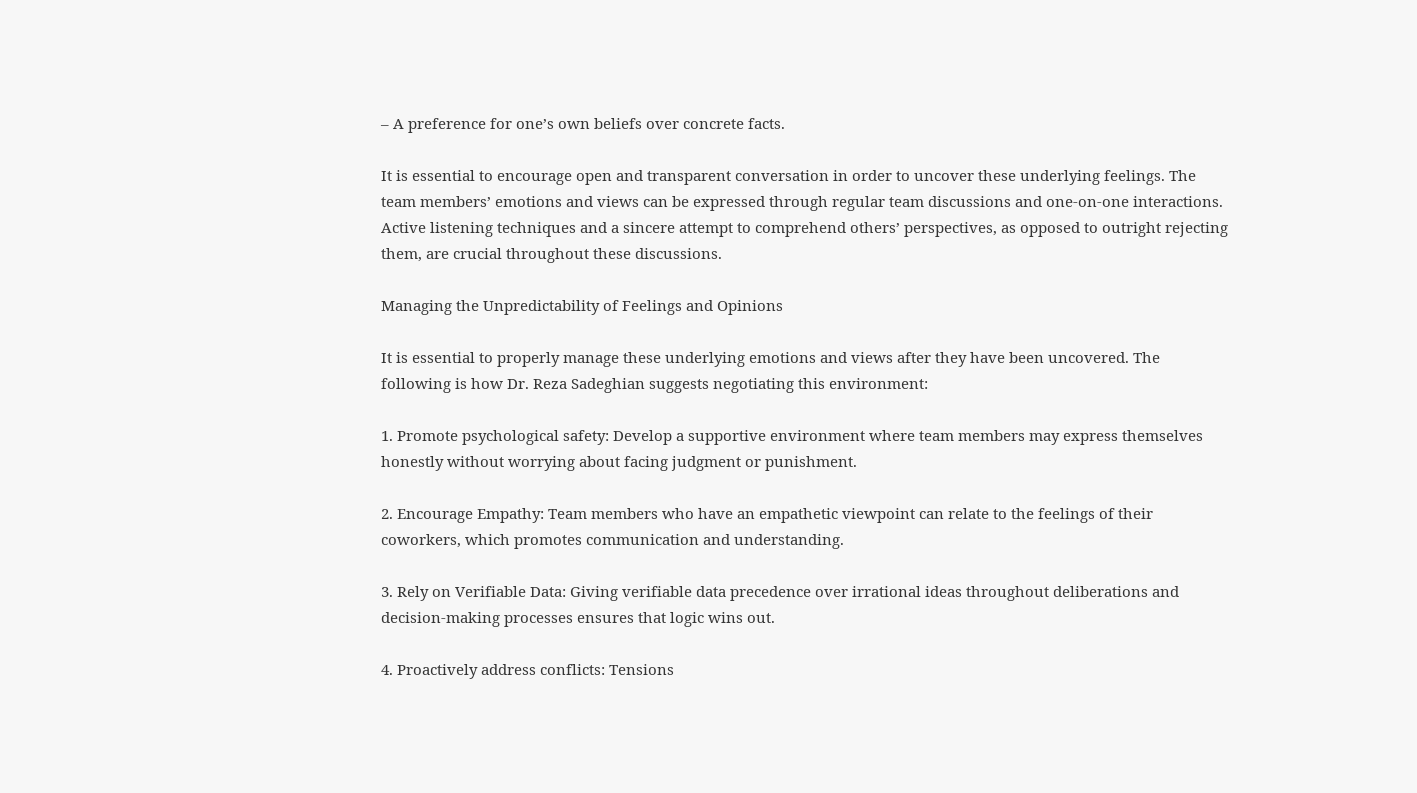– A preference for one’s own beliefs over concrete facts.

It is essential to encourage open and transparent conversation in order to uncover these underlying feelings. The team members’ emotions and views can be expressed through regular team discussions and one-on-one interactions. Active listening techniques and a sincere attempt to comprehend others’ perspectives, as opposed to outright rejecting them, are crucial throughout these discussions.

Managing the Unpredictability of Feelings and Opinions

It is essential to properly manage these underlying emotions and views after they have been uncovered. The following is how Dr. Reza Sadeghian suggests negotiating this environment:

1. Promote psychological safety: Develop a supportive environment where team members may express themselves honestly without worrying about facing judgment or punishment.

2. Encourage Empathy: Team members who have an empathetic viewpoint can relate to the feelings of their coworkers, which promotes communication and understanding.

3. Rely on Verifiable Data: Giving verifiable data precedence over irrational ideas throughout deliberations and decision-making processes ensures that logic wins out.

4. Proactively address conflicts: Tensions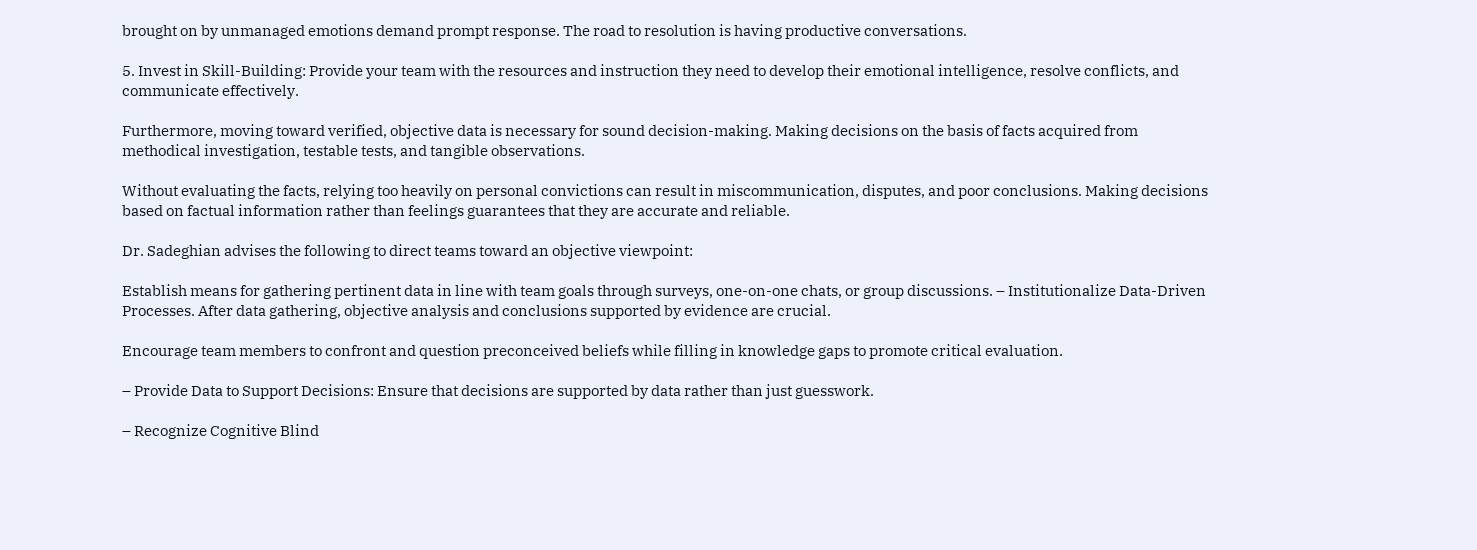brought on by unmanaged emotions demand prompt response. The road to resolution is having productive conversations.

5. Invest in Skill-Building: Provide your team with the resources and instruction they need to develop their emotional intelligence, resolve conflicts, and communicate effectively.

Furthermore, moving toward verified, objective data is necessary for sound decision-making. Making decisions on the basis of facts acquired from methodical investigation, testable tests, and tangible observations.

Without evaluating the facts, relying too heavily on personal convictions can result in miscommunication, disputes, and poor conclusions. Making decisions based on factual information rather than feelings guarantees that they are accurate and reliable.

Dr. Sadeghian advises the following to direct teams toward an objective viewpoint:

Establish means for gathering pertinent data in line with team goals through surveys, one-on-one chats, or group discussions. – Institutionalize Data-Driven Processes. After data gathering, objective analysis and conclusions supported by evidence are crucial.

Encourage team members to confront and question preconceived beliefs while filling in knowledge gaps to promote critical evaluation.

– Provide Data to Support Decisions: Ensure that decisions are supported by data rather than just guesswork.

– Recognize Cognitive Blind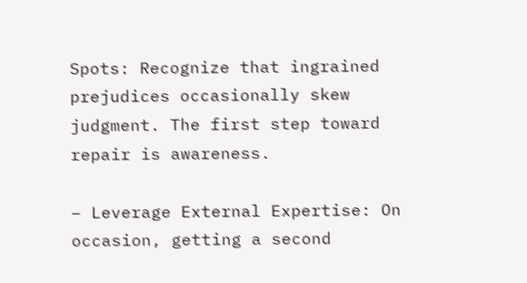Spots: Recognize that ingrained prejudices occasionally skew judgment. The first step toward repair is awareness.

– Leverage External Expertise: On occasion, getting a second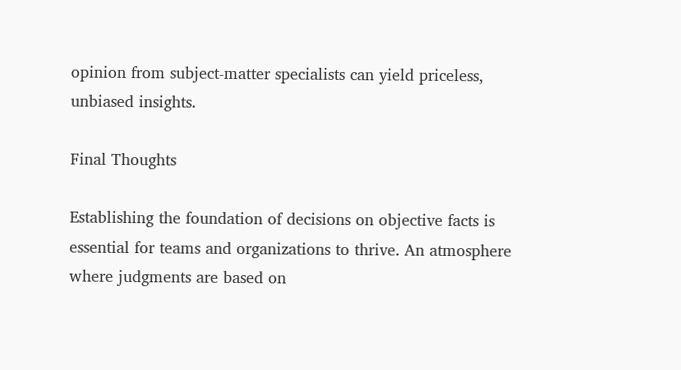opinion from subject-matter specialists can yield priceless, unbiased insights.

Final Thoughts

Establishing the foundation of decisions on objective facts is essential for teams and organizations to thrive. An atmosphere where judgments are based on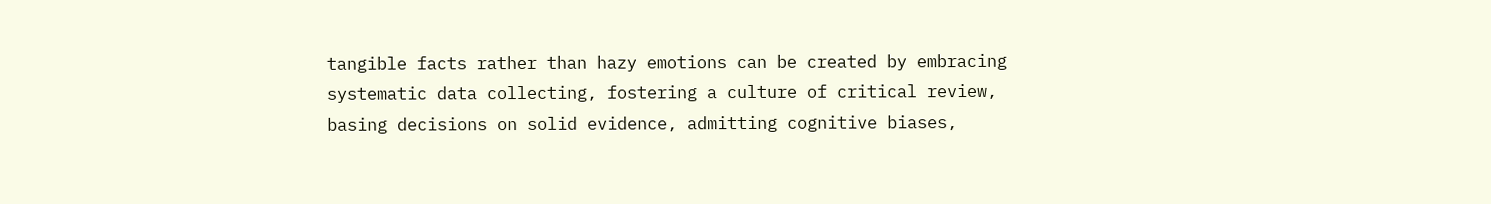tangible facts rather than hazy emotions can be created by embracing systematic data collecting, fostering a culture of critical review, basing decisions on solid evidence, admitting cognitive biases,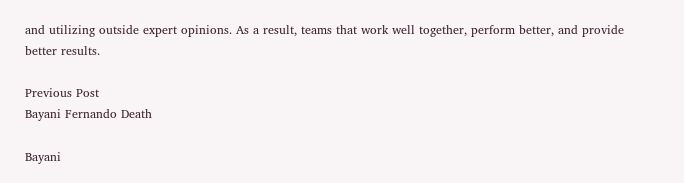and utilizing outside expert opinions. As a result, teams that work well together, perform better, and provide better results.

Previous Post
Bayani Fernando Death

Bayani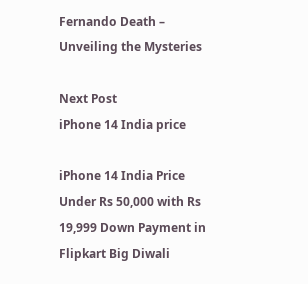Fernando Death – Unveiling the Mysteries

Next Post
iPhone 14 India price

iPhone 14 India Price Under Rs 50,000 with Rs 19,999 Down Payment in Flipkart Big Diwali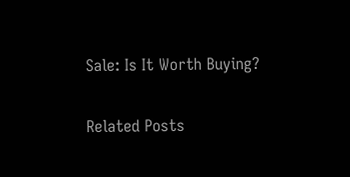Sale: Is It Worth Buying?

Related Posts